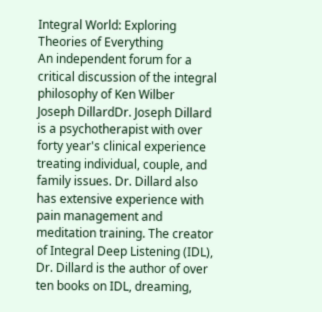Integral World: Exploring Theories of Everything
An independent forum for a critical discussion of the integral philosophy of Ken Wilber
Joseph DillardDr. Joseph Dillard is a psychotherapist with over forty year's clinical experience treating individual, couple, and family issues. Dr. Dillard also has extensive experience with pain management and meditation training. The creator of Integral Deep Listening (IDL), Dr. Dillard is the author of over ten books on IDL, dreaming,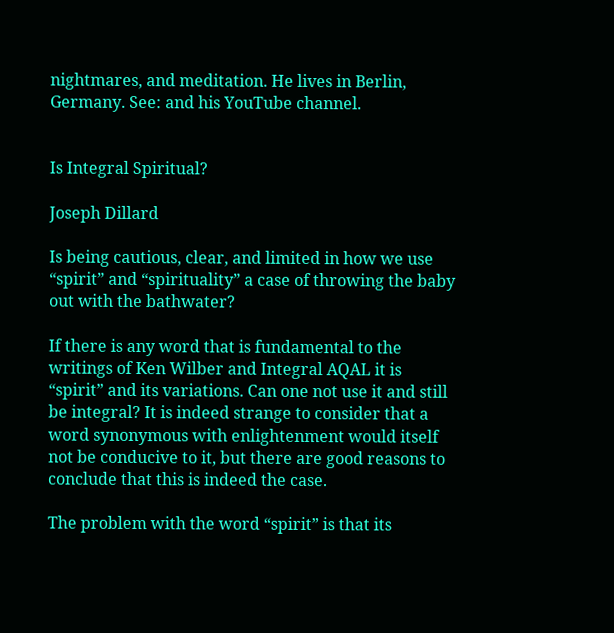nightmares, and meditation. He lives in Berlin, Germany. See: and his YouTube channel.


Is Integral Spiritual?

Joseph Dillard

Is being cautious, clear, and limited in how we use “spirit” and “spirituality” a case of throwing the baby out with the bathwater?

If there is any word that is fundamental to the writings of Ken Wilber and Integral AQAL it is “spirit” and its variations. Can one not use it and still be integral? It is indeed strange to consider that a word synonymous with enlightenment would itself not be conducive to it, but there are good reasons to conclude that this is indeed the case.

The problem with the word “spirit” is that its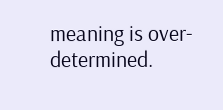meaning is over-determined.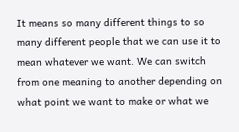It means so many different things to so many different people that we can use it to mean whatever we want. We can switch from one meaning to another depending on what point we want to make or what we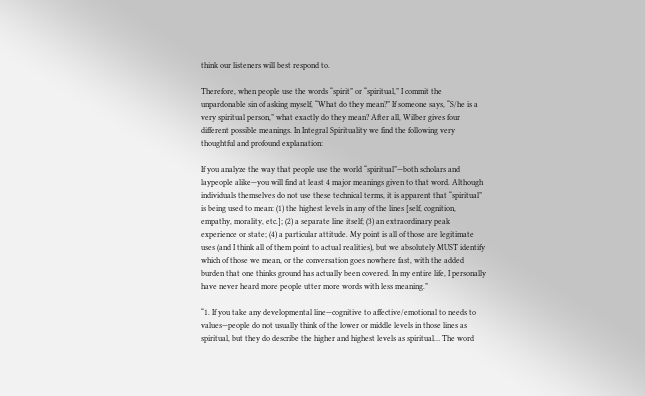think our listeners will best respond to.

Therefore, when people use the words “spirit” or “spiritual,” I commit the unpardonable sin of asking myself, “What do they mean?” If someone says, “S/he is a very spiritual person,” what exactly do they mean? After all, Wilber gives four different possible meanings. In Integral Spirituality we find the following very thoughtful and profound explanation:

If you analyze the way that people use the world “spiritual”—both scholars and laypeople alike—you will find at least 4 major meanings given to that word. Although individuals themselves do not use these technical terms, it is apparent that “spiritual” is being used to mean: (1) the highest levels in any of the lines [self, cognition, empathy, morality, etc.]; (2) a separate line itself; (3) an extraordinary peak experience or state; (4) a particular attitude. My point is all of those are legitimate uses (and I think all of them point to actual realities), but we absolutely MUST identify which of those we mean, or the conversation goes nowhere fast, with the added burden that one thinks ground has actually been covered. In my entire life, I personally have never heard more people utter more words with less meaning.”

“1. If you take any developmental line—cognitive to affective/emotional to needs to values—people do not usually think of the lower or middle levels in those lines as spiritual, but they do describe the higher and highest levels as spiritual… The word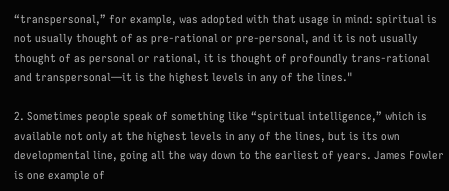“transpersonal,” for example, was adopted with that usage in mind: spiritual is not usually thought of as pre-rational or pre-personal, and it is not usually thought of as personal or rational, it is thought of profoundly trans-rational and transpersonal—it is the highest levels in any of the lines."

2. Sometimes people speak of something like “spiritual intelligence,” which is available not only at the highest levels in any of the lines, but is its own developmental line, going all the way down to the earliest of years. James Fowler is one example of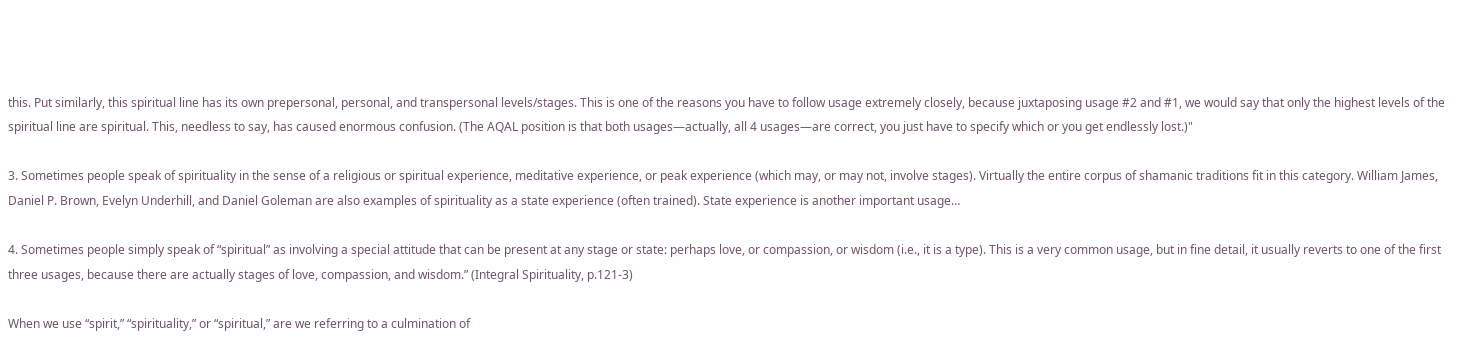this. Put similarly, this spiritual line has its own prepersonal, personal, and transpersonal levels/stages. This is one of the reasons you have to follow usage extremely closely, because juxtaposing usage #2 and #1, we would say that only the highest levels of the spiritual line are spiritual. This, needless to say, has caused enormous confusion. (The AQAL position is that both usages—actually, all 4 usages—are correct, you just have to specify which or you get endlessly lost.)"

3. Sometimes people speak of spirituality in the sense of a religious or spiritual experience, meditative experience, or peak experience (which may, or may not, involve stages). Virtually the entire corpus of shamanic traditions fit in this category. William James, Daniel P. Brown, Evelyn Underhill, and Daniel Goleman are also examples of spirituality as a state experience (often trained). State experience is another important usage…

4. Sometimes people simply speak of “spiritual” as involving a special attitude that can be present at any stage or state: perhaps love, or compassion, or wisdom (i.e., it is a type). This is a very common usage, but in fine detail, it usually reverts to one of the first three usages, because there are actually stages of love, compassion, and wisdom.” (Integral Spirituality, p.121-3)

When we use “spirit,” “spirituality,” or “spiritual,” are we referring to a culmination of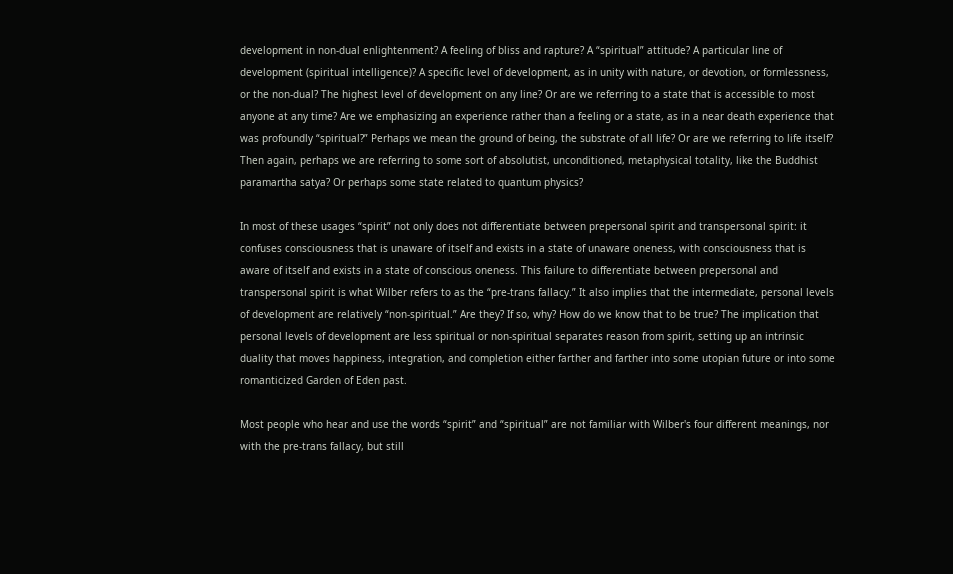development in non-dual enlightenment? A feeling of bliss and rapture? A “spiritual” attitude? A particular line of development (spiritual intelligence)? A specific level of development, as in unity with nature, or devotion, or formlessness, or the non-dual? The highest level of development on any line? Or are we referring to a state that is accessible to most anyone at any time? Are we emphasizing an experience rather than a feeling or a state, as in a near death experience that was profoundly “spiritual?” Perhaps we mean the ground of being, the substrate of all life? Or are we referring to life itself? Then again, perhaps we are referring to some sort of absolutist, unconditioned, metaphysical totality, like the Buddhist paramartha satya? Or perhaps some state related to quantum physics?

In most of these usages “spirit” not only does not differentiate between prepersonal spirit and transpersonal spirit: it confuses consciousness that is unaware of itself and exists in a state of unaware oneness, with consciousness that is aware of itself and exists in a state of conscious oneness. This failure to differentiate between prepersonal and transpersonal spirit is what Wilber refers to as the “pre-trans fallacy.” It also implies that the intermediate, personal levels of development are relatively “non-spiritual.” Are they? If so, why? How do we know that to be true? The implication that personal levels of development are less spiritual or non-spiritual separates reason from spirit, setting up an intrinsic duality that moves happiness, integration, and completion either farther and farther into some utopian future or into some romanticized Garden of Eden past.

Most people who hear and use the words “spirit” and “spiritual” are not familiar with Wilber's four different meanings, nor with the pre-trans fallacy, but still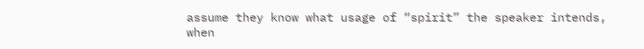assume they know what usage of “spirit” the speaker intends, when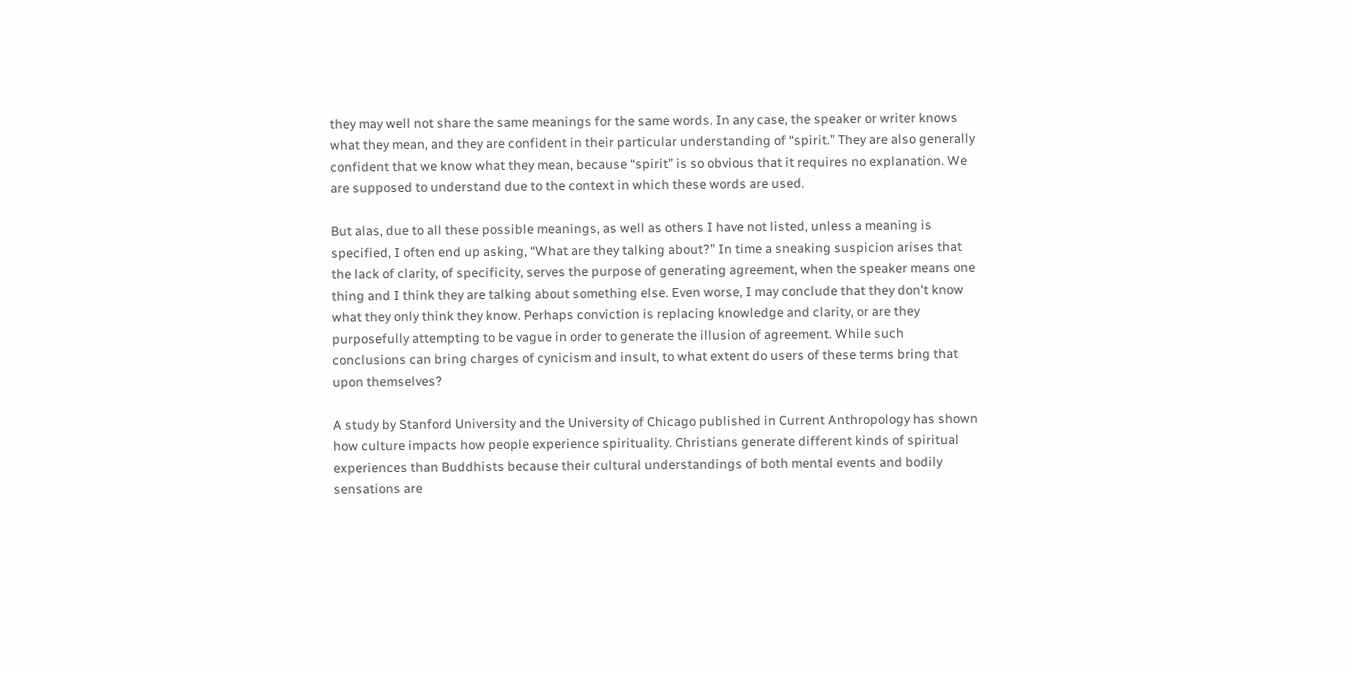they may well not share the same meanings for the same words. In any case, the speaker or writer knows what they mean, and they are confident in their particular understanding of “spirit.” They are also generally confident that we know what they mean, because “spirit” is so obvious that it requires no explanation. We are supposed to understand due to the context in which these words are used.

But alas, due to all these possible meanings, as well as others I have not listed, unless a meaning is specified, I often end up asking, “What are they talking about?” In time a sneaking suspicion arises that the lack of clarity, of specificity, serves the purpose of generating agreement, when the speaker means one thing and I think they are talking about something else. Even worse, I may conclude that they don't know what they only think they know. Perhaps conviction is replacing knowledge and clarity, or are they purposefully attempting to be vague in order to generate the illusion of agreement. While such conclusions can bring charges of cynicism and insult, to what extent do users of these terms bring that upon themselves?

A study by Stanford University and the University of Chicago published in Current Anthropology has shown how culture impacts how people experience spirituality. Christians generate different kinds of spiritual experiences than Buddhists because their cultural understandings of both mental events and bodily sensations are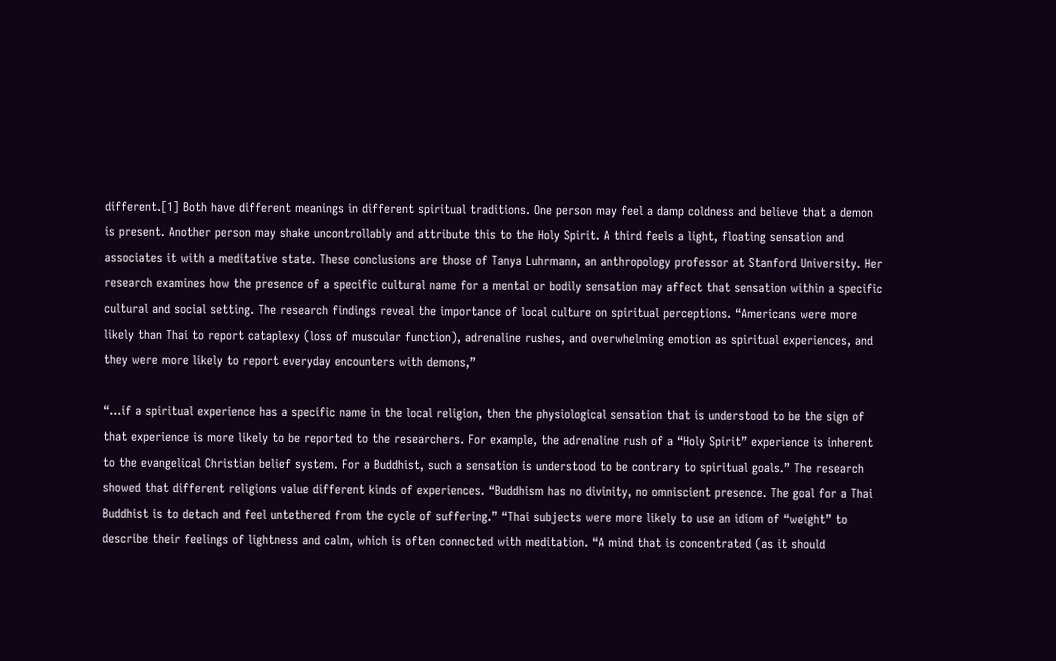different.[1] Both have different meanings in different spiritual traditions. One person may feel a damp coldness and believe that a demon is present. Another person may shake uncontrollably and attribute this to the Holy Spirit. A third feels a light, floating sensation and associates it with a meditative state. These conclusions are those of Tanya Luhrmann, an anthropology professor at Stanford University. Her research examines how the presence of a specific cultural name for a mental or bodily sensation may affect that sensation within a specific cultural and social setting. The research findings reveal the importance of local culture on spiritual perceptions. “Americans were more likely than Thai to report cataplexy (loss of muscular function), adrenaline rushes, and overwhelming emotion as spiritual experiences, and they were more likely to report everyday encounters with demons,”

“…if a spiritual experience has a specific name in the local religion, then the physiological sensation that is understood to be the sign of that experience is more likely to be reported to the researchers. For example, the adrenaline rush of a “Holy Spirit” experience is inherent to the evangelical Christian belief system. For a Buddhist, such a sensation is understood to be contrary to spiritual goals.” The research showed that different religions value different kinds of experiences. “Buddhism has no divinity, no omniscient presence. The goal for a Thai Buddhist is to detach and feel untethered from the cycle of suffering.” “Thai subjects were more likely to use an idiom of “weight” to describe their feelings of lightness and calm, which is often connected with meditation. “A mind that is concentrated (as it should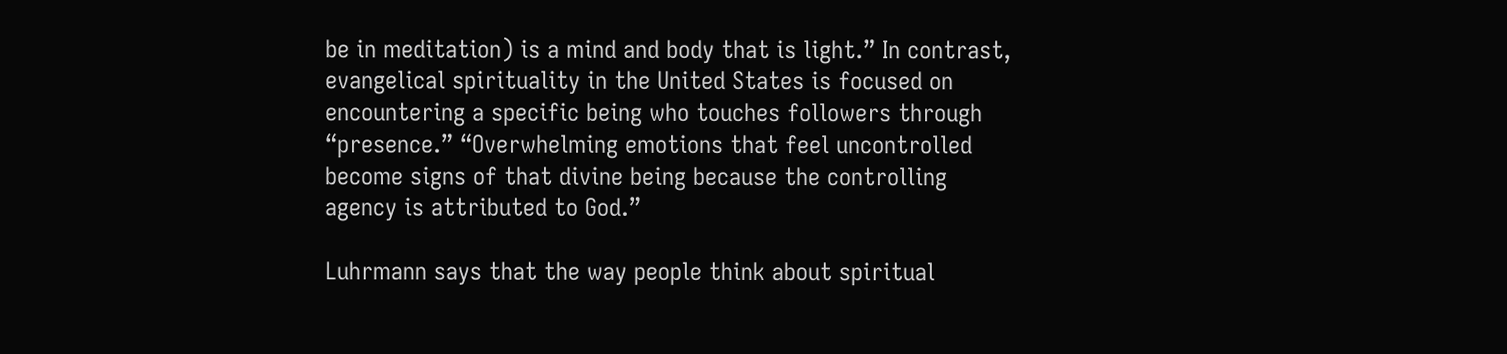be in meditation) is a mind and body that is light.” In contrast, evangelical spirituality in the United States is focused on encountering a specific being who touches followers through “presence.” “Overwhelming emotions that feel uncontrolled become signs of that divine being because the controlling agency is attributed to God.”

Luhrmann says that the way people think about spiritual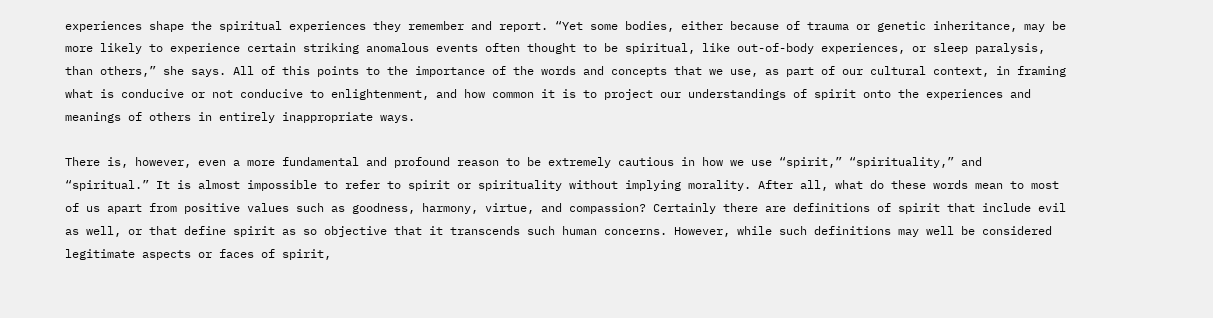experiences shape the spiritual experiences they remember and report. “Yet some bodies, either because of trauma or genetic inheritance, may be more likely to experience certain striking anomalous events often thought to be spiritual, like out-of-body experiences, or sleep paralysis, than others,” she says. All of this points to the importance of the words and concepts that we use, as part of our cultural context, in framing what is conducive or not conducive to enlightenment, and how common it is to project our understandings of spirit onto the experiences and meanings of others in entirely inappropriate ways.

There is, however, even a more fundamental and profound reason to be extremely cautious in how we use “spirit,” “spirituality,” and “spiritual.” It is almost impossible to refer to spirit or spirituality without implying morality. After all, what do these words mean to most of us apart from positive values such as goodness, harmony, virtue, and compassion? Certainly there are definitions of spirit that include evil as well, or that define spirit as so objective that it transcends such human concerns. However, while such definitions may well be considered legitimate aspects or faces of spirit,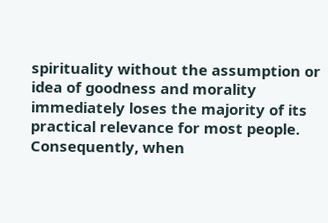spirituality without the assumption or idea of goodness and morality immediately loses the majority of its practical relevance for most people. Consequently, when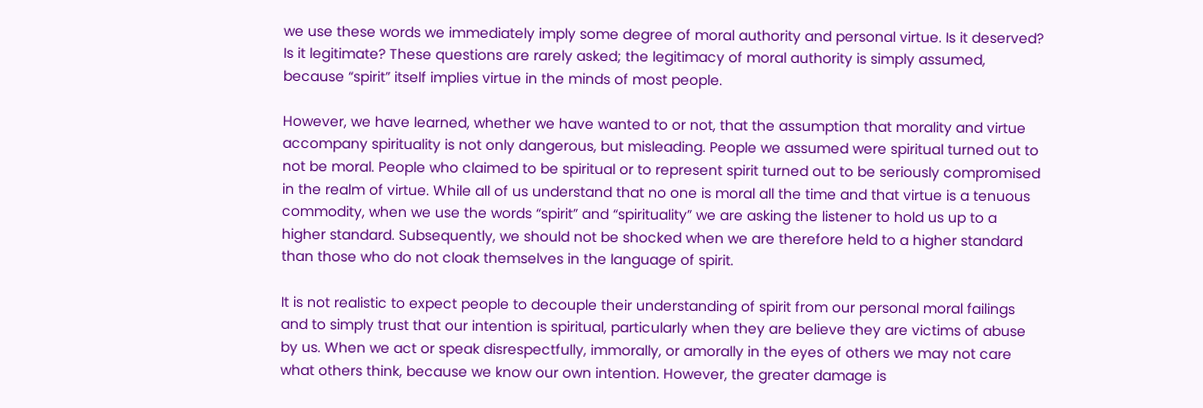we use these words we immediately imply some degree of moral authority and personal virtue. Is it deserved? Is it legitimate? These questions are rarely asked; the legitimacy of moral authority is simply assumed, because “spirit” itself implies virtue in the minds of most people.

However, we have learned, whether we have wanted to or not, that the assumption that morality and virtue accompany spirituality is not only dangerous, but misleading. People we assumed were spiritual turned out to not be moral. People who claimed to be spiritual or to represent spirit turned out to be seriously compromised in the realm of virtue. While all of us understand that no one is moral all the time and that virtue is a tenuous commodity, when we use the words “spirit” and “spirituality” we are asking the listener to hold us up to a higher standard. Subsequently, we should not be shocked when we are therefore held to a higher standard than those who do not cloak themselves in the language of spirit.

It is not realistic to expect people to decouple their understanding of spirit from our personal moral failings and to simply trust that our intention is spiritual, particularly when they are believe they are victims of abuse by us. When we act or speak disrespectfully, immorally, or amorally in the eyes of others we may not care what others think, because we know our own intention. However, the greater damage is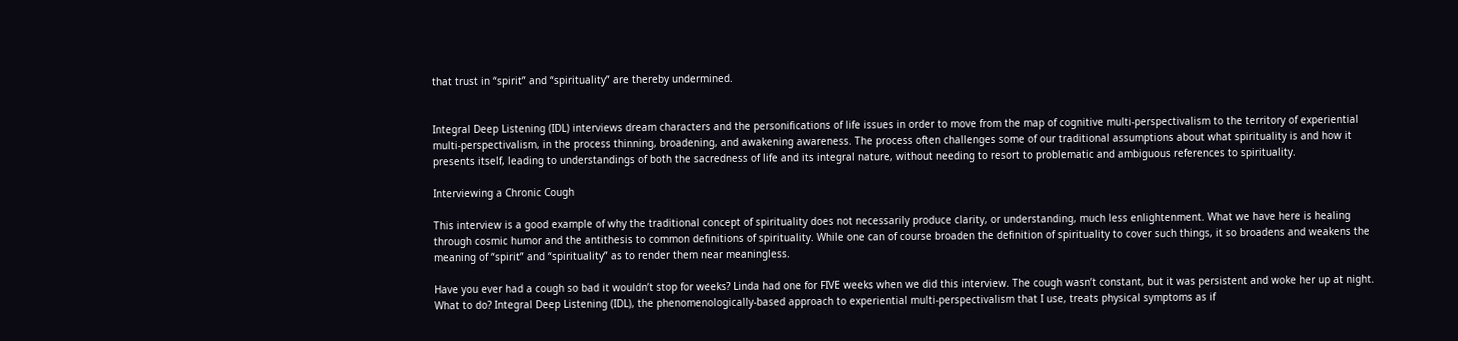that trust in “spirit” and “spirituality” are thereby undermined.


Integral Deep Listening (IDL) interviews dream characters and the personifications of life issues in order to move from the map of cognitive multi-perspectivalism to the territory of experiential multi-perspectivalism, in the process thinning, broadening, and awakening awareness. The process often challenges some of our traditional assumptions about what spirituality is and how it presents itself, leading to understandings of both the sacredness of life and its integral nature, without needing to resort to problematic and ambiguous references to spirituality.

Interviewing a Chronic Cough

This interview is a good example of why the traditional concept of spirituality does not necessarily produce clarity, or understanding, much less enlightenment. What we have here is healing through cosmic humor and the antithesis to common definitions of spirituality. While one can of course broaden the definition of spirituality to cover such things, it so broadens and weakens the meaning of “spirit” and “spirituality” as to render them near meaningless.

Have you ever had a cough so bad it wouldn’t stop for weeks? Linda had one for FIVE weeks when we did this interview. The cough wasn’t constant, but it was persistent and woke her up at night. What to do? Integral Deep Listening (IDL), the phenomenologically-based approach to experiential multi-perspectivalism that I use, treats physical symptoms as if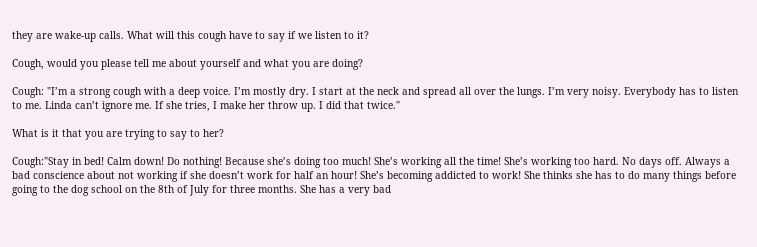they are wake-up calls. What will this cough have to say if we listen to it?

Cough, would you please tell me about yourself and what you are doing?

Cough: "I’m a strong cough with a deep voice. I’m mostly dry. I start at the neck and spread all over the lungs. I’m very noisy. Everybody has to listen to me. Linda can’t ignore me. If she tries, I make her throw up. I did that twice."

What is it that you are trying to say to her?

Cough:"Stay in bed! Calm down! Do nothing! Because she’s doing too much! She’s working all the time! She’s working too hard. No days off. Always a bad conscience about not working if she doesn’t work for half an hour! She’s becoming addicted to work! She thinks she has to do many things before going to the dog school on the 8th of July for three months. She has a very bad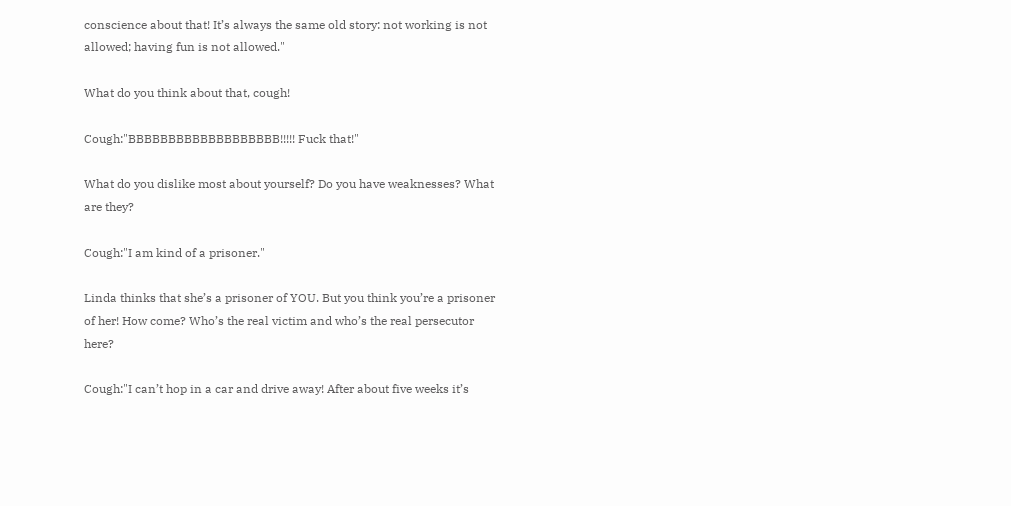conscience about that! It’s always the same old story: not working is not allowed; having fun is not allowed."

What do you think about that, cough!

Cough:"BBBBBBBBBBBBBBBBBBB!!!!! Fuck that!"

What do you dislike most about yourself? Do you have weaknesses? What are they?

Cough:"I am kind of a prisoner."

Linda thinks that she’s a prisoner of YOU. But you think you’re a prisoner of her! How come? Who’s the real victim and who’s the real persecutor here?

Cough:"I can’t hop in a car and drive away! After about five weeks it’s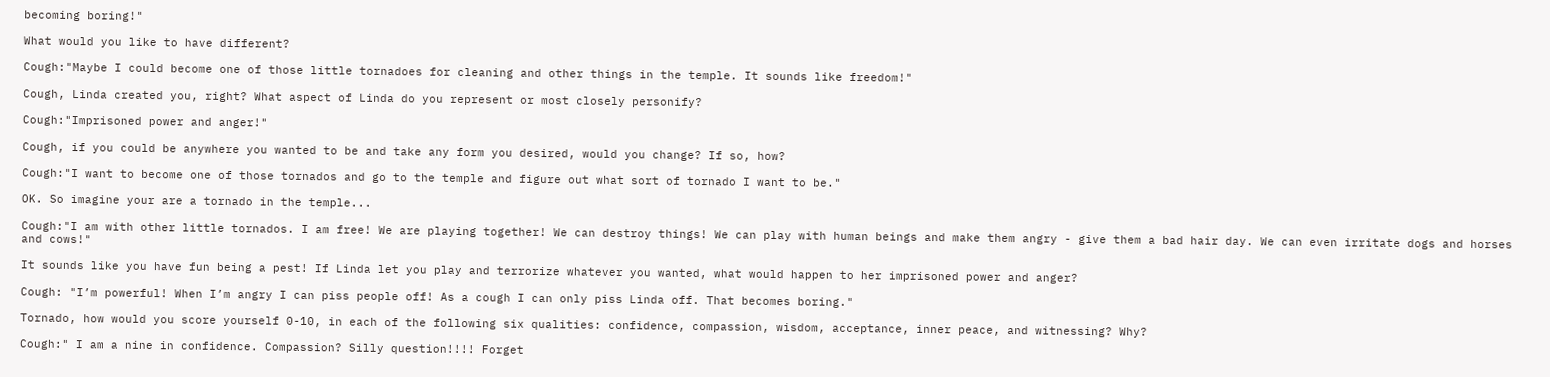becoming boring!"

What would you like to have different?

Cough:"Maybe I could become one of those little tornadoes for cleaning and other things in the temple. It sounds like freedom!"

Cough, Linda created you, right? What aspect of Linda do you represent or most closely personify?

Cough:"Imprisoned power and anger!"

Cough, if you could be anywhere you wanted to be and take any form you desired, would you change? If so, how?

Cough:"I want to become one of those tornados and go to the temple and figure out what sort of tornado I want to be."

OK. So imagine your are a tornado in the temple...

Cough:"I am with other little tornados. I am free! We are playing together! We can destroy things! We can play with human beings and make them angry - give them a bad hair day. We can even irritate dogs and horses and cows!"

It sounds like you have fun being a pest! If Linda let you play and terrorize whatever you wanted, what would happen to her imprisoned power and anger?

Cough: "I’m powerful! When I’m angry I can piss people off! As a cough I can only piss Linda off. That becomes boring."

Tornado, how would you score yourself 0-10, in each of the following six qualities: confidence, compassion, wisdom, acceptance, inner peace, and witnessing? Why?

Cough:" I am a nine in confidence. Compassion? Silly question!!!! Forget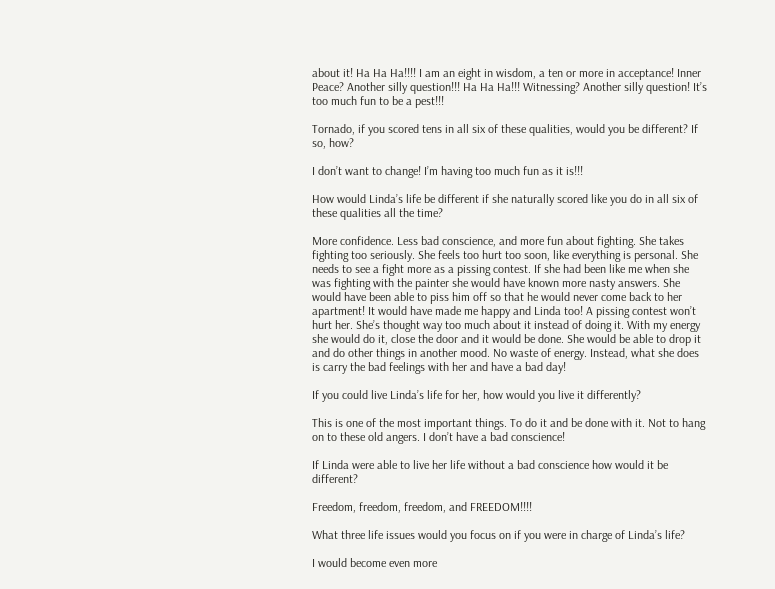about it! Ha Ha Ha!!!! I am an eight in wisdom, a ten or more in acceptance! Inner Peace? Another silly question!!! Ha Ha Ha!!! Witnessing? Another silly question! It’s too much fun to be a pest!!!

Tornado, if you scored tens in all six of these qualities, would you be different? If so, how?

I don’t want to change! I’m having too much fun as it is!!!

How would Linda’s life be different if she naturally scored like you do in all six of these qualities all the time?

More confidence. Less bad conscience, and more fun about fighting. She takes fighting too seriously. She feels too hurt too soon, like everything is personal. She needs to see a fight more as a pissing contest. If she had been like me when she was fighting with the painter she would have known more nasty answers. She would have been able to piss him off so that he would never come back to her apartment! It would have made me happy and Linda too! A pissing contest won’t hurt her. She’s thought way too much about it instead of doing it. With my energy she would do it, close the door and it would be done. She would be able to drop it and do other things in another mood. No waste of energy. Instead, what she does is carry the bad feelings with her and have a bad day!

If you could live Linda’s life for her, how would you live it differently?

This is one of the most important things. To do it and be done with it. Not to hang on to these old angers. I don’t have a bad conscience!

If Linda were able to live her life without a bad conscience how would it be different?

Freedom, freedom, freedom, and FREEDOM!!!!

What three life issues would you focus on if you were in charge of Linda’s life?

I would become even more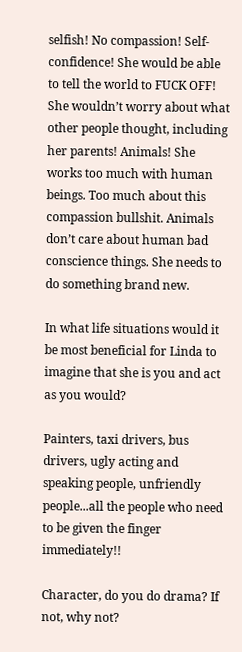selfish! No compassion! Self-confidence! She would be able to tell the world to FUCK OFF! She wouldn’t worry about what other people thought, including her parents! Animals! She works too much with human beings. Too much about this compassion bullshit. Animals don’t care about human bad conscience things. She needs to do something brand new.

In what life situations would it be most beneficial for Linda to imagine that she is you and act as you would?

Painters, taxi drivers, bus drivers, ugly acting and speaking people, unfriendly people...all the people who need to be given the finger immediately!!

Character, do you do drama? If not, why not?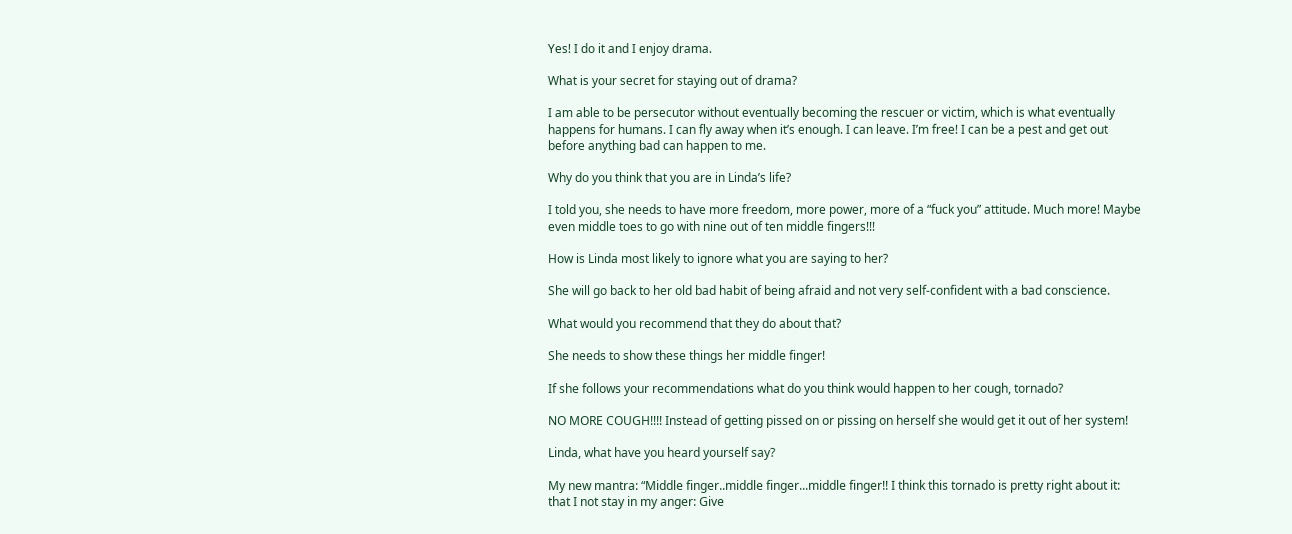Yes! I do it and I enjoy drama.

What is your secret for staying out of drama?

I am able to be persecutor without eventually becoming the rescuer or victim, which is what eventually happens for humans. I can fly away when it’s enough. I can leave. I’m free! I can be a pest and get out before anything bad can happen to me.

Why do you think that you are in Linda’s life?

I told you, she needs to have more freedom, more power, more of a “fuck you” attitude. Much more! Maybe even middle toes to go with nine out of ten middle fingers!!!

How is Linda most likely to ignore what you are saying to her?

She will go back to her old bad habit of being afraid and not very self-confident with a bad conscience.

What would you recommend that they do about that?

She needs to show these things her middle finger!

If she follows your recommendations what do you think would happen to her cough, tornado?

NO MORE COUGH!!!! Instead of getting pissed on or pissing on herself she would get it out of her system!

Linda, what have you heard yourself say?

My new mantra: “Middle finger..middle finger...middle finger!! I think this tornado is pretty right about it: that I not stay in my anger: Give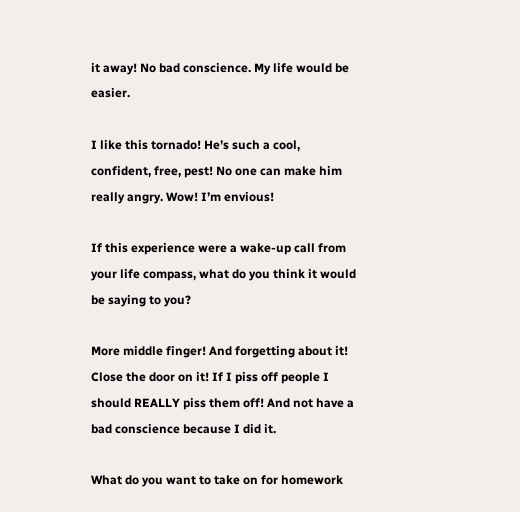it away! No bad conscience. My life would be easier.

I like this tornado! He’s such a cool, confident, free, pest! No one can make him really angry. Wow! I’m envious!

If this experience were a wake-up call from your life compass, what do you think it would be saying to you?

More middle finger! And forgetting about it! Close the door on it! If I piss off people I should REALLY piss them off! And not have a bad conscience because I did it.

What do you want to take on for homework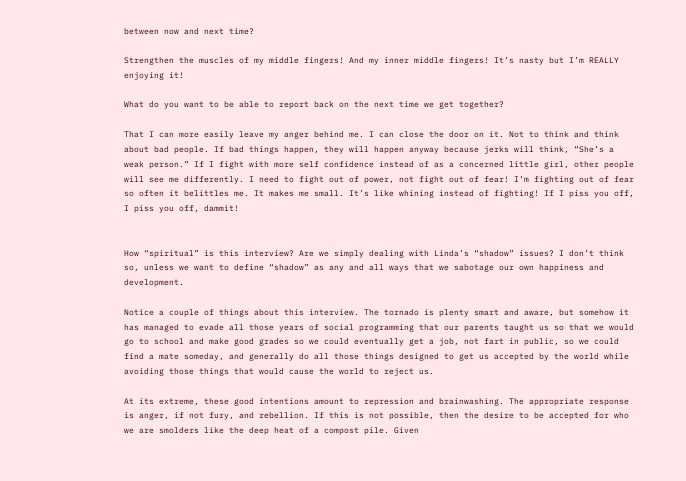between now and next time?

Strengthen the muscles of my middle fingers! And my inner middle fingers! It’s nasty but I’m REALLY enjoying it!

What do you want to be able to report back on the next time we get together?

That I can more easily leave my anger behind me. I can close the door on it. Not to think and think about bad people. If bad things happen, they will happen anyway because jerks will think, “She’s a weak person.” If I fight with more self confidence instead of as a concerned little girl, other people will see me differently. I need to fight out of power, not fight out of fear! I’m fighting out of fear so often it belittles me. It makes me small. It’s like whining instead of fighting! If I piss you off, I piss you off, dammit!


How “spiritual” is this interview? Are we simply dealing with Linda’s “shadow” issues? I don’t think so, unless we want to define “shadow” as any and all ways that we sabotage our own happiness and development.

Notice a couple of things about this interview. The tornado is plenty smart and aware, but somehow it has managed to evade all those years of social programming that our parents taught us so that we would go to school and make good grades so we could eventually get a job, not fart in public, so we could find a mate someday, and generally do all those things designed to get us accepted by the world while avoiding those things that would cause the world to reject us.

At its extreme, these good intentions amount to repression and brainwashing. The appropriate response is anger, if not fury, and rebellion. If this is not possible, then the desire to be accepted for who we are smolders like the deep heat of a compost pile. Given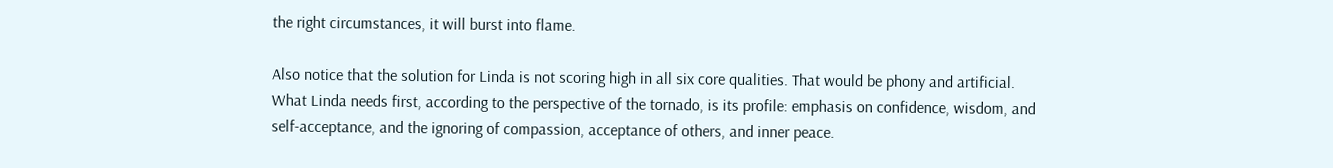the right circumstances, it will burst into flame.

Also notice that the solution for Linda is not scoring high in all six core qualities. That would be phony and artificial. What Linda needs first, according to the perspective of the tornado, is its profile: emphasis on confidence, wisdom, and self-acceptance, and the ignoring of compassion, acceptance of others, and inner peace.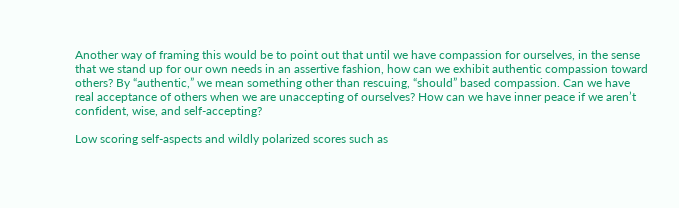Another way of framing this would be to point out that until we have compassion for ourselves, in the sense that we stand up for our own needs in an assertive fashion, how can we exhibit authentic compassion toward others? By “authentic,” we mean something other than rescuing, “should” based compassion. Can we have real acceptance of others when we are unaccepting of ourselves? How can we have inner peace if we aren’t confident, wise, and self-accepting?

Low scoring self-aspects and wildly polarized scores such as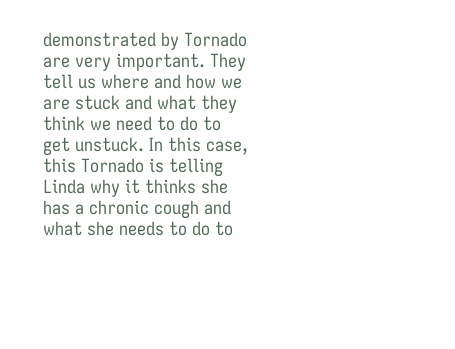demonstrated by Tornado are very important. They tell us where and how we are stuck and what they think we need to do to get unstuck. In this case, this Tornado is telling Linda why it thinks she has a chronic cough and what she needs to do to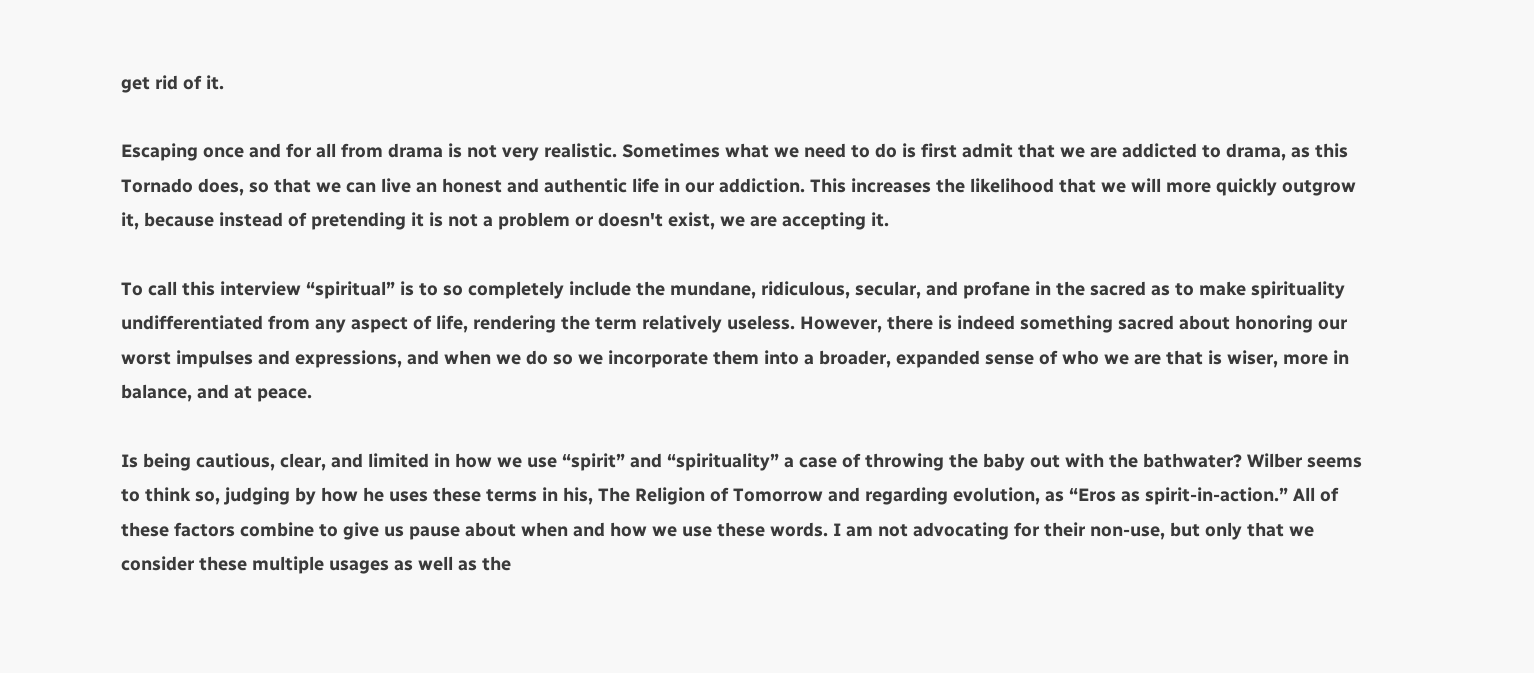get rid of it.

Escaping once and for all from drama is not very realistic. Sometimes what we need to do is first admit that we are addicted to drama, as this Tornado does, so that we can live an honest and authentic life in our addiction. This increases the likelihood that we will more quickly outgrow it, because instead of pretending it is not a problem or doesn't exist, we are accepting it.

To call this interview “spiritual” is to so completely include the mundane, ridiculous, secular, and profane in the sacred as to make spirituality undifferentiated from any aspect of life, rendering the term relatively useless. However, there is indeed something sacred about honoring our worst impulses and expressions, and when we do so we incorporate them into a broader, expanded sense of who we are that is wiser, more in balance, and at peace.

Is being cautious, clear, and limited in how we use “spirit” and “spirituality” a case of throwing the baby out with the bathwater? Wilber seems to think so, judging by how he uses these terms in his, The Religion of Tomorrow and regarding evolution, as “Eros as spirit-in-action.” All of these factors combine to give us pause about when and how we use these words. I am not advocating for their non-use, but only that we consider these multiple usages as well as the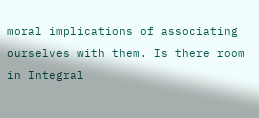moral implications of associating ourselves with them. Is there room in Integral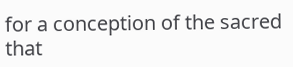for a conception of the sacred that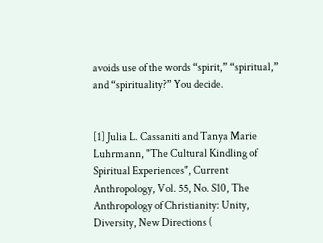avoids use of the words “spirit,” “spiritual,” and “spirituality?” You decide.


[1] Julia L. Cassaniti and Tanya Marie Luhrmann, "The Cultural Kindling of Spiritual Experiences", Current Anthropology, Vol. 55, No. S10, The Anthropology of Christianity: Unity, Diversity, New Directions (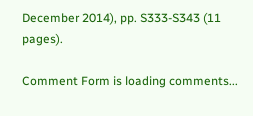December 2014), pp. S333-S343 (11 pages).

Comment Form is loading comments...